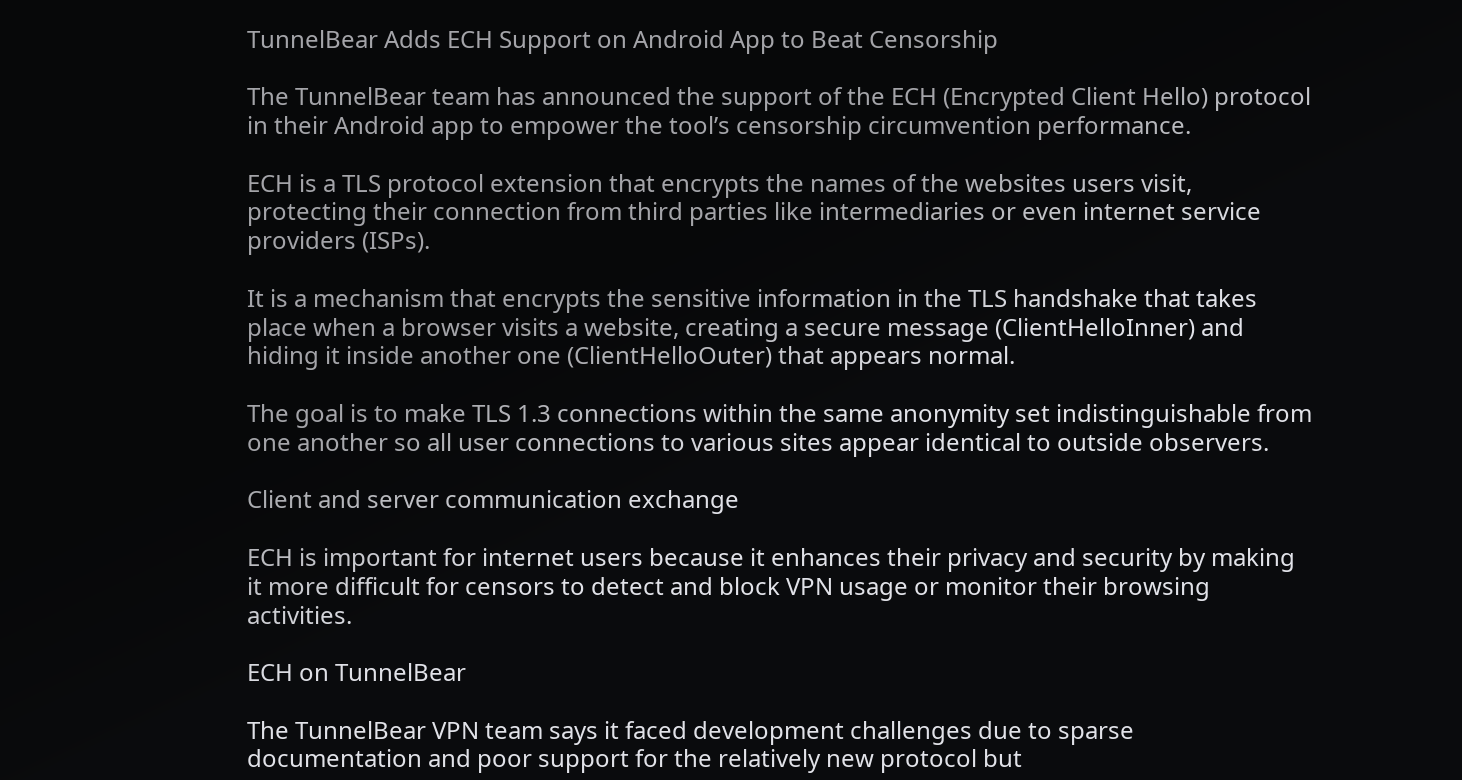TunnelBear Adds ECH Support on Android App to Beat Censorship

The TunnelBear team has announced the support of the ECH (Encrypted Client Hello) protocol in their Android app to empower the tool’s censorship circumvention performance.

ECH is a TLS protocol extension that encrypts the names of the websites users visit, protecting their connection from third parties like intermediaries or even internet service providers (ISPs).

It is a mechanism that encrypts the sensitive information in the TLS handshake that takes place when a browser visits a website, creating a secure message (ClientHelloInner) and hiding it inside another one (ClientHelloOuter) that appears normal.

The goal is to make TLS 1.3 connections within the same anonymity set indistinguishable from one another so all user connections to various sites appear identical to outside observers.

Client and server communication exchange

ECH is important for internet users because it enhances their privacy and security by making it more difficult for censors to detect and block VPN usage or monitor their browsing activities.

ECH on TunnelBear

The TunnelBear VPN team says it faced development challenges due to sparse documentation and poor support for the relatively new protocol but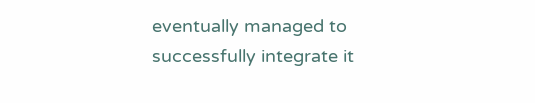eventually managed to successfully integrate it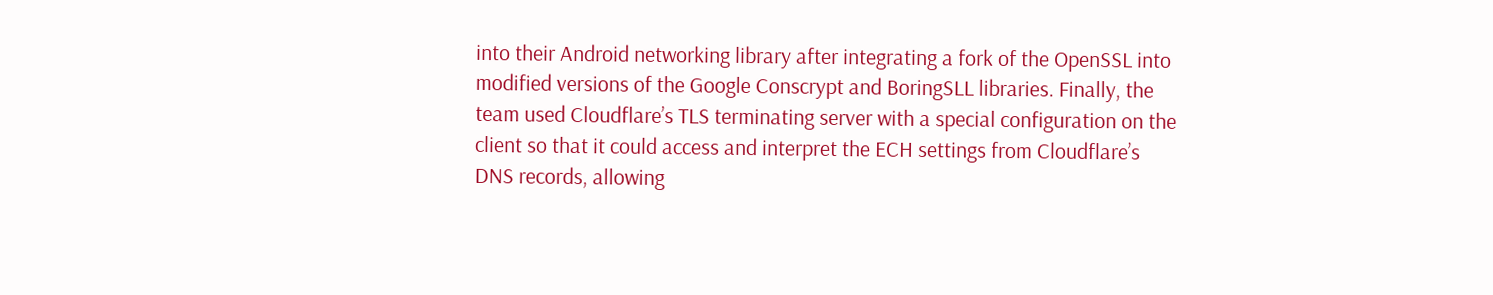into their Android networking library after integrating a fork of the OpenSSL into modified versions of the Google Conscrypt and BoringSLL libraries. Finally, the team used Cloudflare’s TLS terminating server with a special configuration on the client so that it could access and interpret the ECH settings from Cloudflare’s DNS records, allowing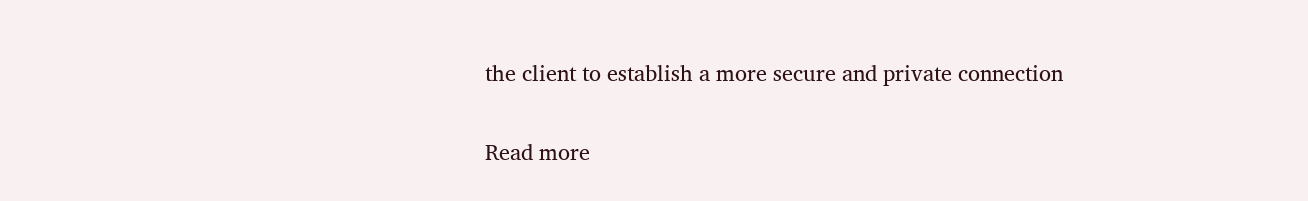the client to establish a more secure and private connection

Read more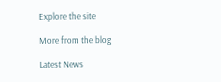Explore the site

More from the blog

Latest News